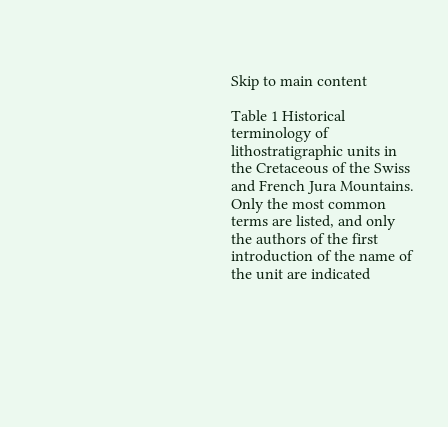Skip to main content

Table 1 Historical terminology of lithostratigraphic units in the Cretaceous of the Swiss and French Jura Mountains. Only the most common terms are listed, and only the authors of the first introduction of the name of the unit are indicated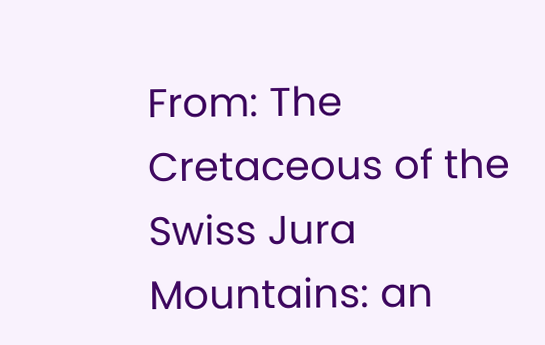From: The Cretaceous of the Swiss Jura Mountains: an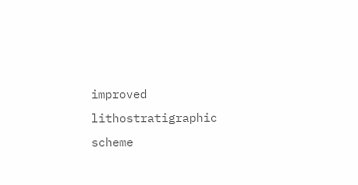improved lithostratigraphic scheme